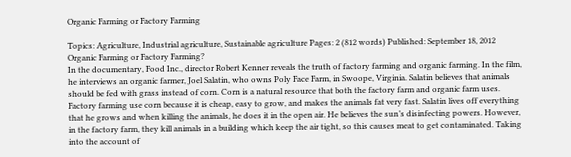Organic Farming or Factory Farming

Topics: Agriculture, Industrial agriculture, Sustainable agriculture Pages: 2 (812 words) Published: September 18, 2012
Organic Farming or Factory Farming?
In the documentary, Food Inc., director Robert Kenner reveals the truth of factory farming and organic farming. In the film, he interviews an organic farmer, Joel Salatin, who owns Poly Face Farm, in Swoope, Virginia. Salatin believes that animals should be fed with grass instead of corn. Corn is a natural resource that both the factory farm and organic farm uses. Factory farming use corn because it is cheap, easy to grow, and makes the animals fat very fast. Salatin lives off everything that he grows and when killing the animals, he does it in the open air. He believes the sun’s disinfecting powers. However, in the factory farm, they kill animals in a building which keep the air tight, so this causes meat to get contaminated. Taking into the account of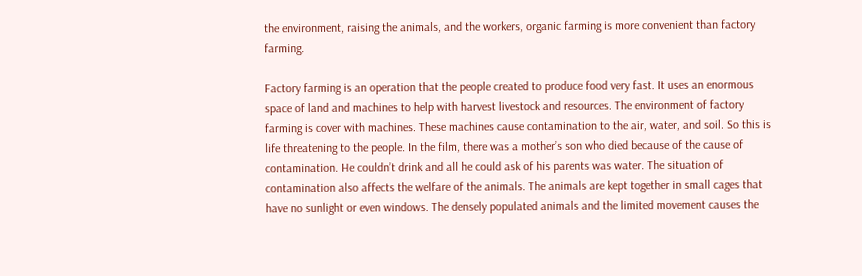the environment, raising the animals, and the workers, organic farming is more convenient than factory farming.

Factory farming is an operation that the people created to produce food very fast. It uses an enormous space of land and machines to help with harvest livestock and resources. The environment of factory farming is cover with machines. These machines cause contamination to the air, water, and soil. So this is life threatening to the people. In the film, there was a mother’s son who died because of the cause of contamination. He couldn’t drink and all he could ask of his parents was water. The situation of contamination also affects the welfare of the animals. The animals are kept together in small cages that have no sunlight or even windows. The densely populated animals and the limited movement causes the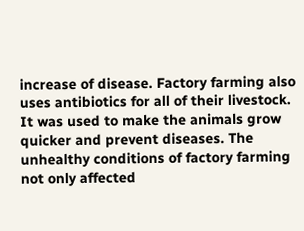increase of disease. Factory farming also uses antibiotics for all of their livestock. It was used to make the animals grow quicker and prevent diseases. The unhealthy conditions of factory farming not only affected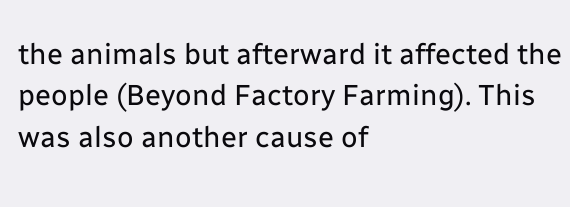the animals but afterward it affected the people (Beyond Factory Farming). This was also another cause of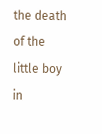the death of the little boy in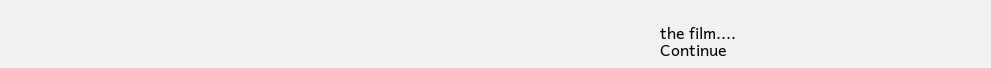the film....
Continue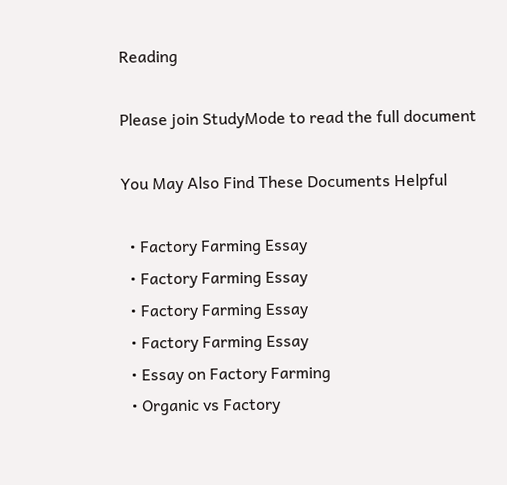Reading

Please join StudyMode to read the full document

You May Also Find These Documents Helpful

  • Factory Farming Essay
  • Factory Farming Essay
  • Factory Farming Essay
  • Factory Farming Essay
  • Essay on Factory Farming
  • Organic vs Factory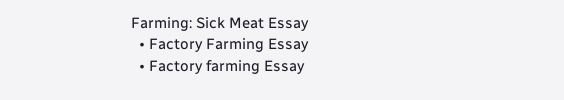Farming: Sick Meat Essay
  • Factory Farming Essay
  • Factory farming Essay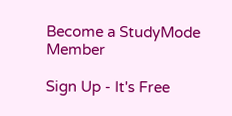Become a StudyMode Member

Sign Up - It's Free